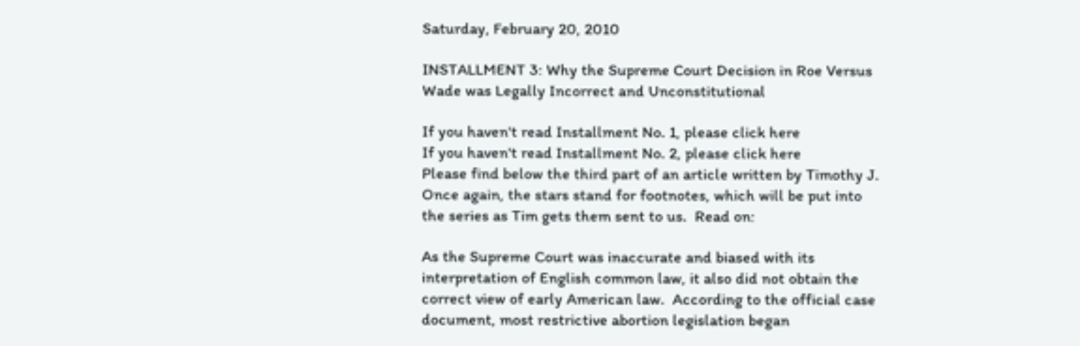Saturday, February 20, 2010

INSTALLMENT 3: Why the Supreme Court Decision in Roe Versus Wade was Legally Incorrect and Unconstitutional

If you haven't read Installment No. 1, please click here
If you haven't read Installment No. 2, please click here
Please find below the third part of an article written by Timothy J.  Once again, the stars stand for footnotes, which will be put into the series as Tim gets them sent to us.  Read on:

As the Supreme Court was inaccurate and biased with its interpretation of English common law, it also did not obtain the correct view of early American law.  According to the official case document, most restrictive abortion legislation began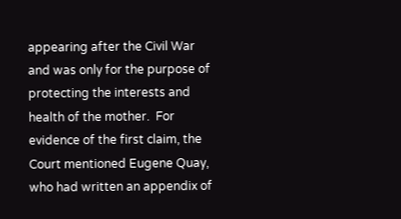appearing after the Civil War and was only for the purpose of protecting the interests and health of the mother.  For evidence of the first claim, the Court mentioned Eugene Quay, who had written an appendix of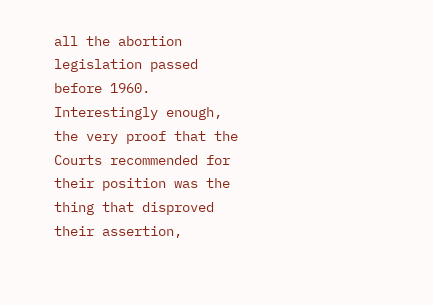all the abortion legislation passed before 1960.  Interestingly enough, the very proof that the Courts recommended for their position was the thing that disproved their assertion,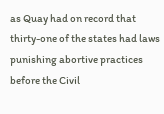as Quay had on record that thirty-one of the states had laws punishing abortive practices before the Civil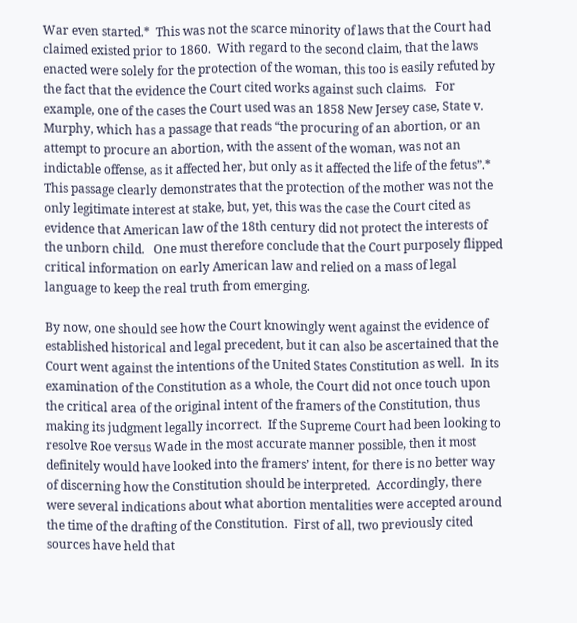War even started.*  This was not the scarce minority of laws that the Court had claimed existed prior to 1860.  With regard to the second claim, that the laws enacted were solely for the protection of the woman, this too is easily refuted by the fact that the evidence the Court cited works against such claims.   For example, one of the cases the Court used was an 1858 New Jersey case, State v. Murphy, which has a passage that reads “the procuring of an abortion, or an attempt to procure an abortion, with the assent of the woman, was not an indictable offense, as it affected her, but only as it affected the life of the fetus”.* This passage clearly demonstrates that the protection of the mother was not the only legitimate interest at stake, but, yet, this was the case the Court cited as evidence that American law of the 18th century did not protect the interests of the unborn child.   One must therefore conclude that the Court purposely flipped critical information on early American law and relied on a mass of legal language to keep the real truth from emerging.

By now, one should see how the Court knowingly went against the evidence of established historical and legal precedent, but it can also be ascertained that the Court went against the intentions of the United States Constitution as well.  In its examination of the Constitution as a whole, the Court did not once touch upon the critical area of the original intent of the framers of the Constitution, thus making its judgment legally incorrect.  If the Supreme Court had been looking to resolve Roe versus Wade in the most accurate manner possible, then it most definitely would have looked into the framers’ intent, for there is no better way of discerning how the Constitution should be interpreted.  Accordingly, there were several indications about what abortion mentalities were accepted around the time of the drafting of the Constitution.  First of all, two previously cited sources have held that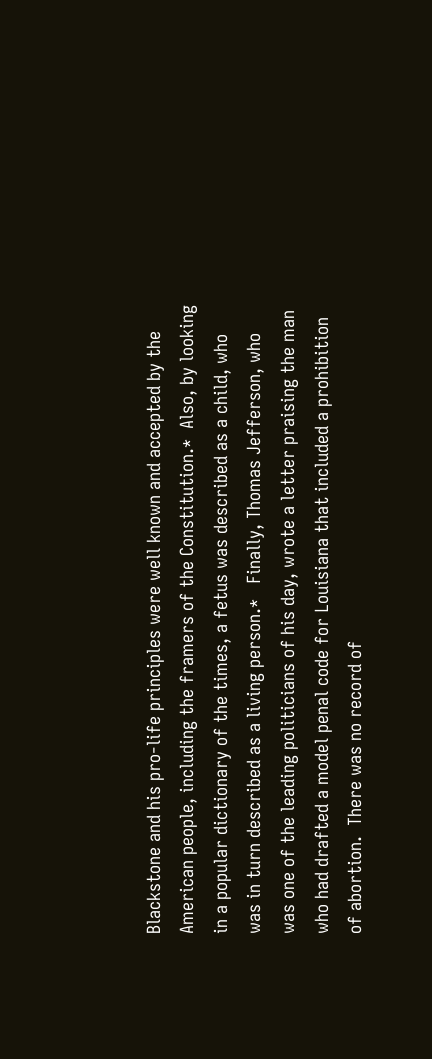Blackstone and his pro-life principles were well known and accepted by the American people, including the framers of the Constitution.*  Also, by looking in a popular dictionary of the times, a fetus was described as a child, who was in turn described as a living person.*   Finally, Thomas Jefferson, who was one of the leading politicians of his day, wrote a letter praising the man who had drafted a model penal code for Louisiana that included a prohibition of abortion.  There was no record of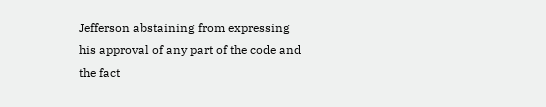Jefferson abstaining from expressing his approval of any part of the code and the fact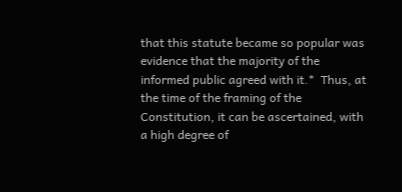that this statute became so popular was evidence that the majority of the informed public agreed with it.*  Thus, at the time of the framing of the Constitution, it can be ascertained, with a high degree of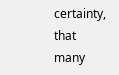certainty, that many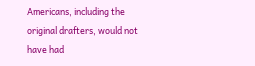Americans, including the original drafters, would not have had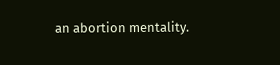an abortion mentality.